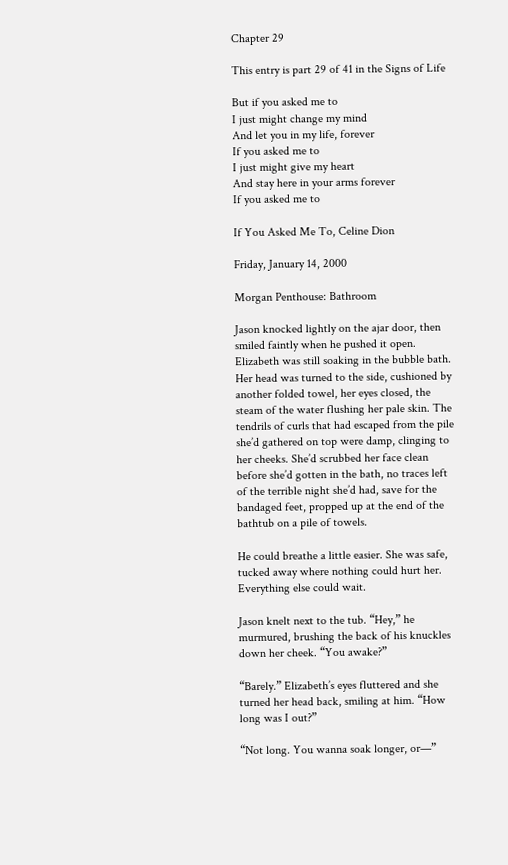Chapter 29

This entry is part 29 of 41 in the Signs of Life

But if you asked me to
I just might change my mind
And let you in my life, forever
If you asked me to
I just might give my heart
And stay here in your arms forever
If you asked me to

If You Asked Me To, Celine Dion

Friday, January 14, 2000

Morgan Penthouse: Bathroom

Jason knocked lightly on the ajar door, then smiled faintly when he pushed it open. Elizabeth was still soaking in the bubble bath. Her head was turned to the side, cushioned by another folded towel, her eyes closed, the steam of the water flushing her pale skin. The tendrils of curls that had escaped from the pile she’d gathered on top were damp, clinging to her cheeks. She’d scrubbed her face clean before she’d gotten in the bath, no traces left of the terrible night she’d had, save for the bandaged feet, propped up at the end of the bathtub on a pile of towels.

He could breathe a little easier. She was safe, tucked away where nothing could hurt her. Everything else could wait.

Jason knelt next to the tub. “Hey,” he murmured, brushing the back of his knuckles down her cheek. “You awake?”

“Barely.” Elizabeth’s eyes fluttered and she turned her head back, smiling at him. “How long was I out?”

“Not long. You wanna soak longer, or—”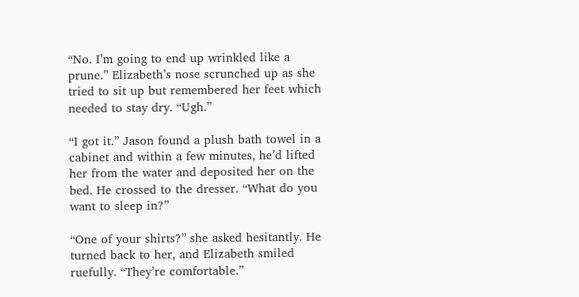“No. I’m going to end up wrinkled like a prune.” Elizabeth’s nose scrunched up as she tried to sit up but remembered her feet which needed to stay dry. “Ugh.”

“I got it.” Jason found a plush bath towel in a cabinet and within a few minutes, he’d lifted her from the water and deposited her on the bed. He crossed to the dresser. “What do you want to sleep in?”

“One of your shirts?” she asked hesitantly. He turned back to her, and Elizabeth smiled ruefully. “They’re comfortable.”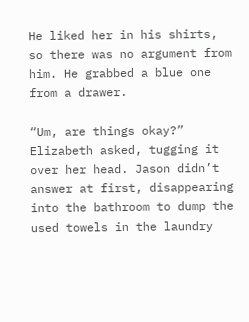He liked her in his shirts, so there was no argument from him. He grabbed a blue one from a drawer.

“Um, are things okay?” Elizabeth asked, tugging it over her head. Jason didn’t answer at first, disappearing into the bathroom to dump the used towels in the laundry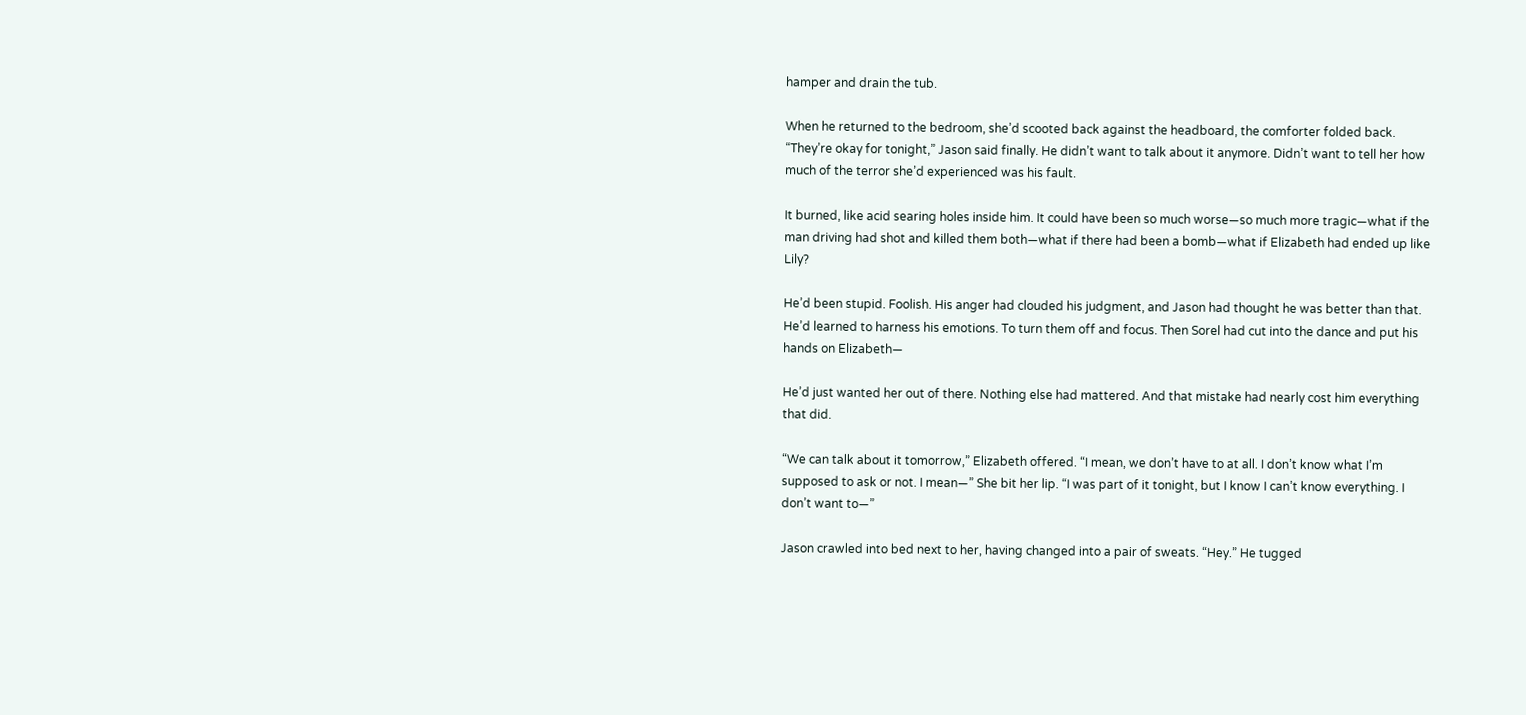hamper and drain the tub.

When he returned to the bedroom, she’d scooted back against the headboard, the comforter folded back. “They’re okay for tonight,” Jason said finally. He didn’t want to talk about it anymore. Didn’t want to tell her how much of the terror she’d experienced was his fault.

It burned, like acid searing holes inside him. It could have been so much worse—so much more tragic—what if the man driving had shot and killed them both—what if there had been a bomb—what if Elizabeth had ended up like Lily?

He’d been stupid. Foolish. His anger had clouded his judgment, and Jason had thought he was better than that. He’d learned to harness his emotions. To turn them off and focus. Then Sorel had cut into the dance and put his hands on Elizabeth—

He’d just wanted her out of there. Nothing else had mattered. And that mistake had nearly cost him everything that did.

“We can talk about it tomorrow,” Elizabeth offered. “I mean, we don’t have to at all. I don’t know what I’m supposed to ask or not. I mean—” She bit her lip. “I was part of it tonight, but I know I can’t know everything. I don’t want to—”

Jason crawled into bed next to her, having changed into a pair of sweats. “Hey.” He tugged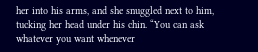her into his arms, and she snuggled next to him, tucking her head under his chin. “You can ask whatever you want whenever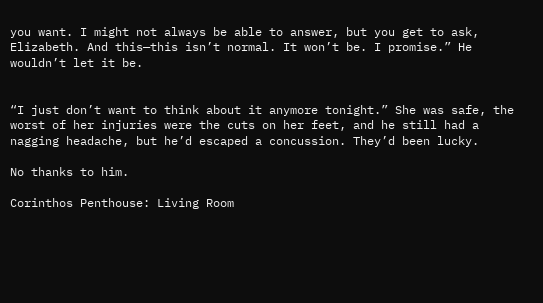you want. I might not always be able to answer, but you get to ask, Elizabeth. And this—this isn’t normal. It won’t be. I promise.” He wouldn’t let it be.


“I just don’t want to think about it anymore tonight.” She was safe, the worst of her injuries were the cuts on her feet, and he still had a nagging headache, but he’d escaped a concussion. They’d been lucky.

No thanks to him.

Corinthos Penthouse: Living Room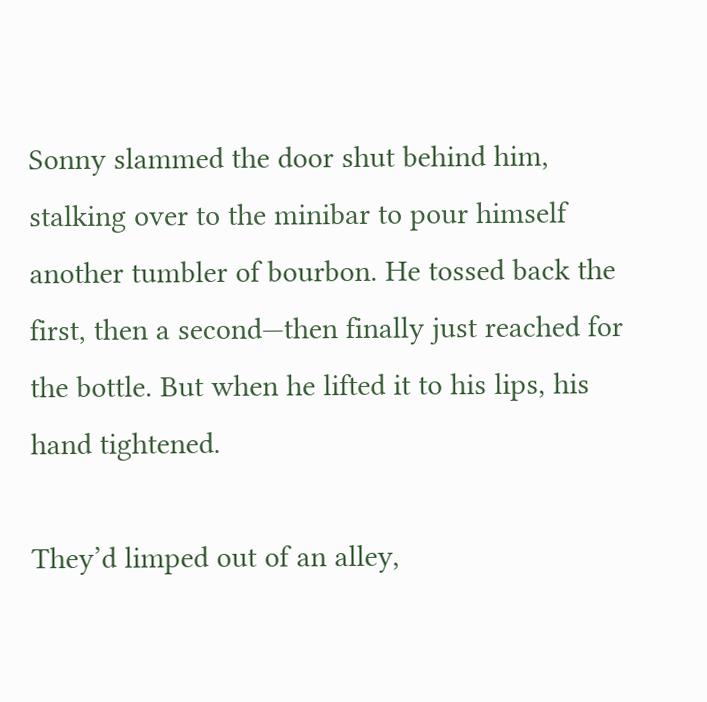Sonny slammed the door shut behind him, stalking over to the minibar to pour himself another tumbler of bourbon. He tossed back the first, then a second—then finally just reached for the bottle. But when he lifted it to his lips, his hand tightened.

They’d limped out of an alley,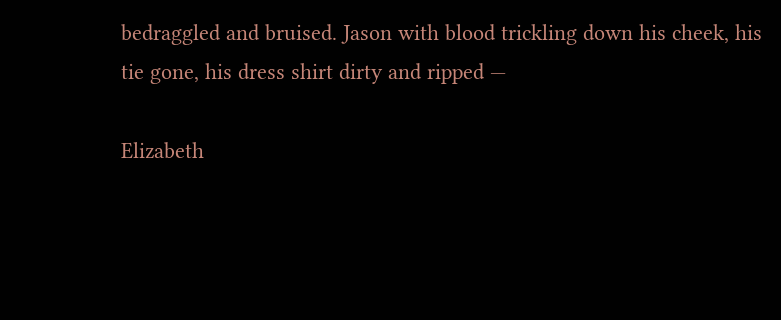bedraggled and bruised. Jason with blood trickling down his cheek, his tie gone, his dress shirt dirty and ripped —

Elizabeth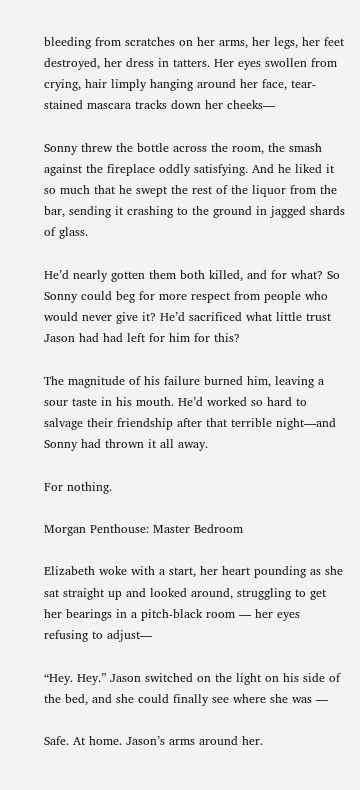bleeding from scratches on her arms, her legs, her feet destroyed, her dress in tatters. Her eyes swollen from crying, hair limply hanging around her face, tear-stained mascara tracks down her cheeks—

Sonny threw the bottle across the room, the smash against the fireplace oddly satisfying. And he liked it so much that he swept the rest of the liquor from the bar, sending it crashing to the ground in jagged shards of glass.

He’d nearly gotten them both killed, and for what? So Sonny could beg for more respect from people who would never give it? He’d sacrificed what little trust Jason had had left for him for this?

The magnitude of his failure burned him, leaving a sour taste in his mouth. He’d worked so hard to salvage their friendship after that terrible night—and Sonny had thrown it all away.

For nothing.

Morgan Penthouse: Master Bedroom

Elizabeth woke with a start, her heart pounding as she sat straight up and looked around, struggling to get her bearings in a pitch-black room — her eyes refusing to adjust—

“Hey. Hey.” Jason switched on the light on his side of the bed, and she could finally see where she was —

Safe. At home. Jason’s arms around her.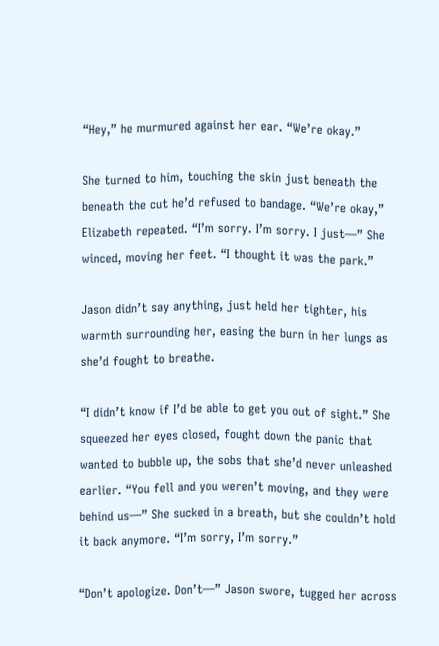“Hey,” he murmured against her ear. “We’re okay.”

She turned to him, touching the skin just beneath the beneath the cut he’d refused to bandage. “We’re okay,” Elizabeth repeated. “I’m sorry. I’m sorry. I just—” She winced, moving her feet. “I thought it was the park.”

Jason didn’t say anything, just held her tighter, his warmth surrounding her, easing the burn in her lungs as she’d fought to breathe.

“I didn’t know if I’d be able to get you out of sight.” She squeezed her eyes closed, fought down the panic that wanted to bubble up, the sobs that she’d never unleashed earlier. “You fell and you weren’t moving, and they were behind us—” She sucked in a breath, but she couldn’t hold it back anymore. “I’m sorry, I’m sorry.”

“Don’t apologize. Don’t—” Jason swore, tugged her across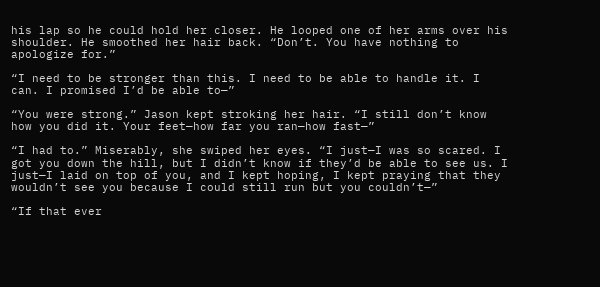his lap so he could hold her closer. He looped one of her arms over his shoulder. He smoothed her hair back. “Don’t. You have nothing to apologize for.”

“I need to be stronger than this. I need to be able to handle it. I can. I promised I’d be able to—”

“You were strong.” Jason kept stroking her hair. “I still don’t know how you did it. Your feet—how far you ran—how fast—”

“I had to.” Miserably, she swiped her eyes. “I just—I was so scared. I got you down the hill, but I didn’t know if they’d be able to see us. I just—I laid on top of you, and I kept hoping, I kept praying that they wouldn’t see you because I could still run but you couldn’t—”

“If that ever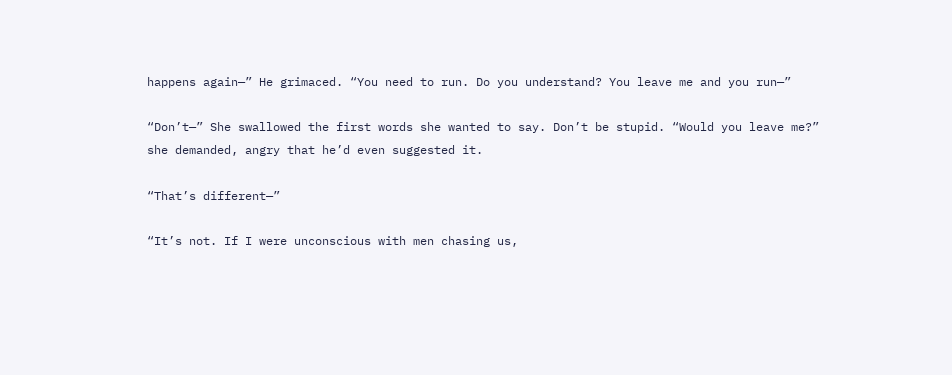happens again—” He grimaced. “You need to run. Do you understand? You leave me and you run—”

“Don’t—” She swallowed the first words she wanted to say. Don’t be stupid. “Would you leave me?” she demanded, angry that he’d even suggested it.

“That’s different—”

“It’s not. If I were unconscious with men chasing us,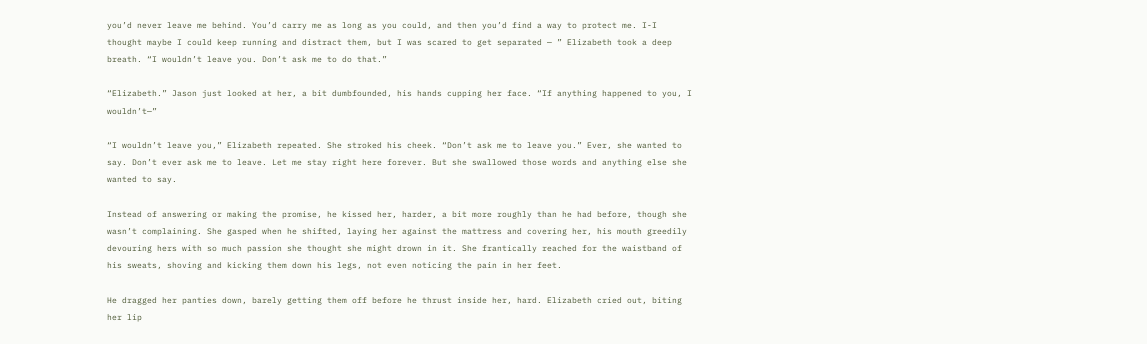you’d never leave me behind. You’d carry me as long as you could, and then you’d find a way to protect me. I-I thought maybe I could keep running and distract them, but I was scared to get separated — ” Elizabeth took a deep breath. “I wouldn’t leave you. Don’t ask me to do that.”

“Elizabeth.” Jason just looked at her, a bit dumbfounded, his hands cupping her face. “If anything happened to you, I wouldn’t—”

“I wouldn’t leave you,” Elizabeth repeated. She stroked his cheek. “Don’t ask me to leave you.” Ever, she wanted to say. Don’t ever ask me to leave. Let me stay right here forever. But she swallowed those words and anything else she wanted to say.

Instead of answering or making the promise, he kissed her, harder, a bit more roughly than he had before, though she wasn’t complaining. She gasped when he shifted, laying her against the mattress and covering her, his mouth greedily devouring hers with so much passion she thought she might drown in it. She frantically reached for the waistband of his sweats, shoving and kicking them down his legs, not even noticing the pain in her feet.

He dragged her panties down, barely getting them off before he thrust inside her, hard. Elizabeth cried out, biting her lip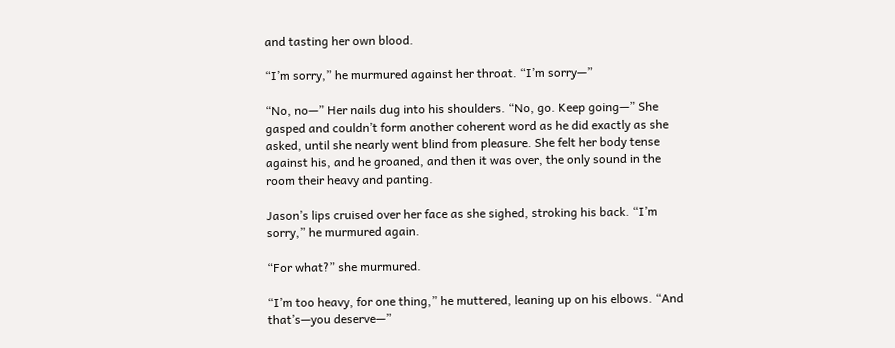and tasting her own blood.

“I’m sorry,” he murmured against her throat. “I’m sorry—”

“No, no—” Her nails dug into his shoulders. “No, go. Keep going—” She gasped and couldn’t form another coherent word as he did exactly as she asked, until she nearly went blind from pleasure. She felt her body tense against his, and he groaned, and then it was over, the only sound in the room their heavy and panting.

Jason’s lips cruised over her face as she sighed, stroking his back. “I’m sorry,” he murmured again.

“For what?” she murmured.

“I’m too heavy, for one thing,” he muttered, leaning up on his elbows. “And that’s—you deserve—”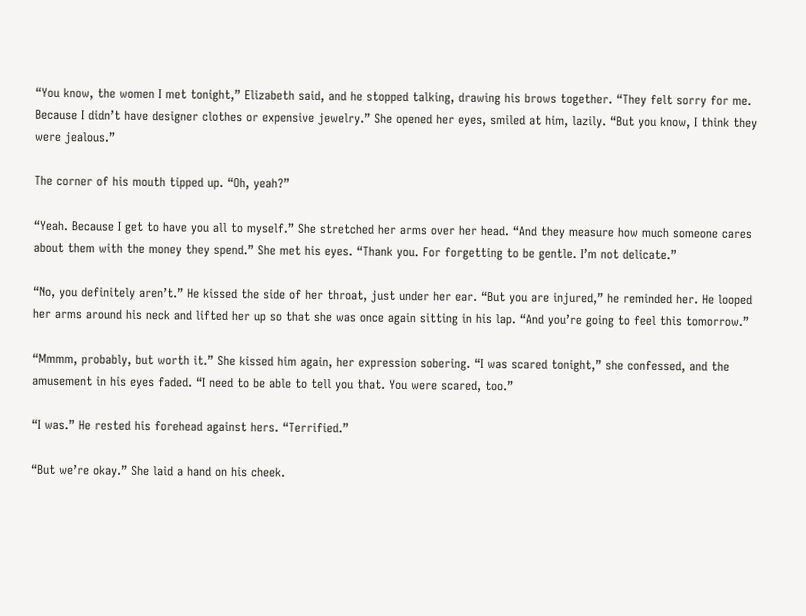“You know, the women I met tonight,” Elizabeth said, and he stopped talking, drawing his brows together. “They felt sorry for me. Because I didn’t have designer clothes or expensive jewelry.” She opened her eyes, smiled at him, lazily. “But you know, I think they were jealous.”

The corner of his mouth tipped up. “Oh, yeah?”

“Yeah. Because I get to have you all to myself.” She stretched her arms over her head. “And they measure how much someone cares about them with the money they spend.” She met his eyes. “Thank you. For forgetting to be gentle. I’m not delicate.”

“No, you definitely aren’t.” He kissed the side of her throat, just under her ear. “But you are injured,” he reminded her. He looped her arms around his neck and lifted her up so that she was once again sitting in his lap. “And you’re going to feel this tomorrow.”

“Mmmm, probably, but worth it.” She kissed him again, her expression sobering. “I was scared tonight,” she confessed, and the amusement in his eyes faded. “I need to be able to tell you that. You were scared, too.”

“I was.” He rested his forehead against hers. “Terrified.”

“But we’re okay.” She laid a hand on his cheek.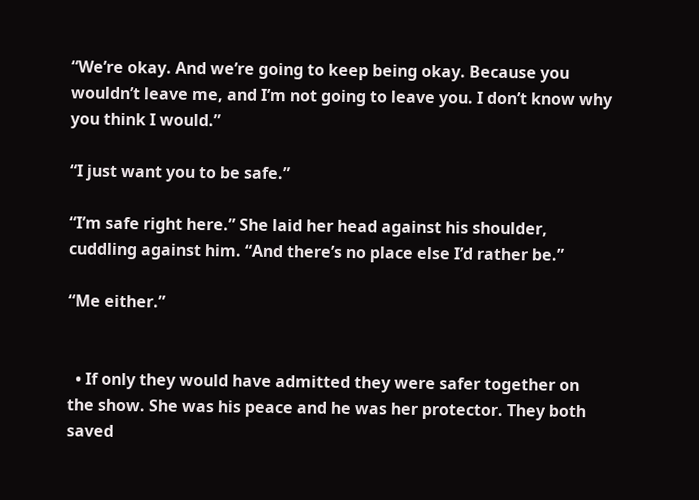“We’re okay. And we’re going to keep being okay. Because you wouldn’t leave me, and I’m not going to leave you. I don’t know why you think I would.”

“I just want you to be safe.”

“I’m safe right here.” She laid her head against his shoulder, cuddling against him. “And there’s no place else I’d rather be.”

“Me either.”


  • If only they would have admitted they were safer together on the show. She was his peace and he was her protector. They both saved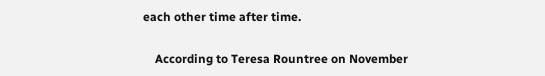each other time after time.

    According to Teresa Rountree on November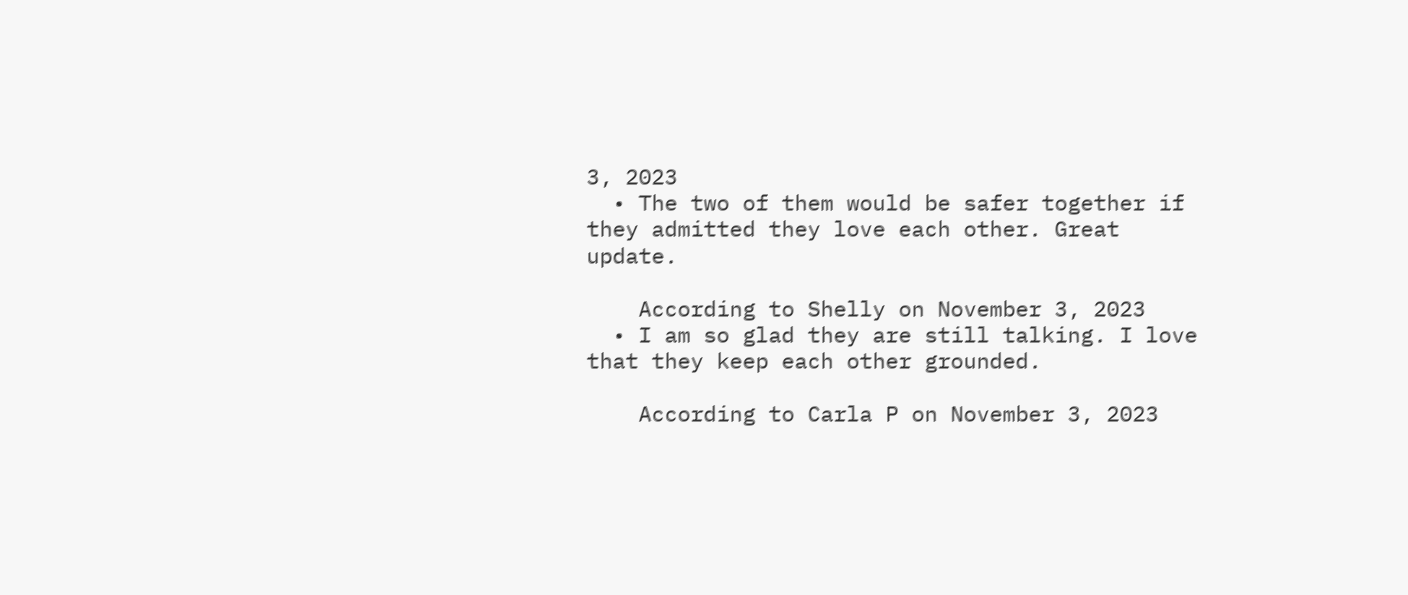3, 2023
  • The two of them would be safer together if they admitted they love each other. Great update.

    According to Shelly on November 3, 2023
  • I am so glad they are still talking. I love that they keep each other grounded.

    According to Carla P on November 3, 2023